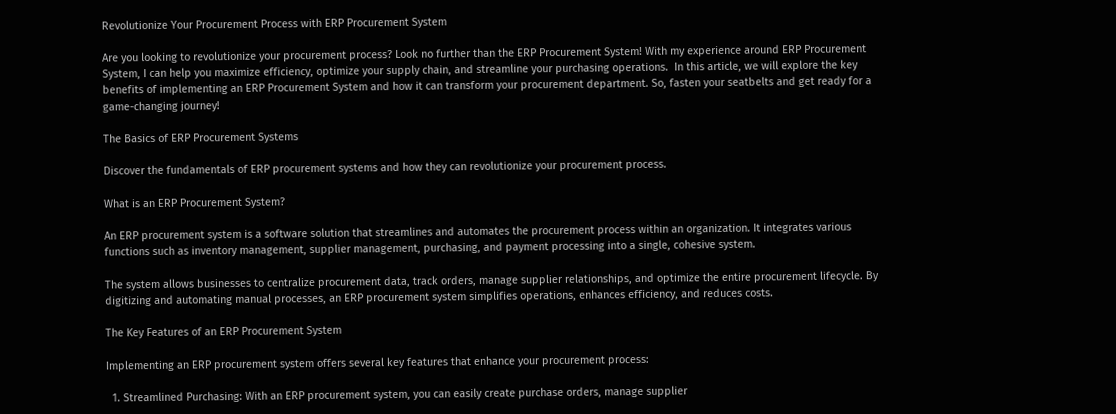Revolutionize Your Procurement Process with ERP Procurement System

Are you looking to revolutionize your procurement process? Look no further than the ERP Procurement System! With my experience around ERP Procurement System, I can help you maximize efficiency, optimize your supply chain, and streamline your purchasing operations.  In this article, we will explore the key benefits of implementing an ERP Procurement System and how it can transform your procurement department. So, fasten your seatbelts and get ready for a game-changing journey!

The Basics of ERP Procurement Systems

Discover the fundamentals of ERP procurement systems and how they can revolutionize your procurement process.

What is an ERP Procurement System?

An ERP procurement system is a software solution that streamlines and automates the procurement process within an organization. It integrates various functions such as inventory management, supplier management, purchasing, and payment processing into a single, cohesive system.

The system allows businesses to centralize procurement data, track orders, manage supplier relationships, and optimize the entire procurement lifecycle. By digitizing and automating manual processes, an ERP procurement system simplifies operations, enhances efficiency, and reduces costs.

The Key Features of an ERP Procurement System

Implementing an ERP procurement system offers several key features that enhance your procurement process:

  1. Streamlined Purchasing: With an ERP procurement system, you can easily create purchase orders, manage supplier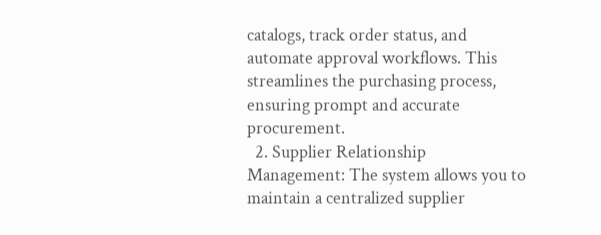catalogs, track order status, and automate approval workflows. This streamlines the purchasing process, ensuring prompt and accurate procurement.
  2. Supplier Relationship Management: The system allows you to maintain a centralized supplier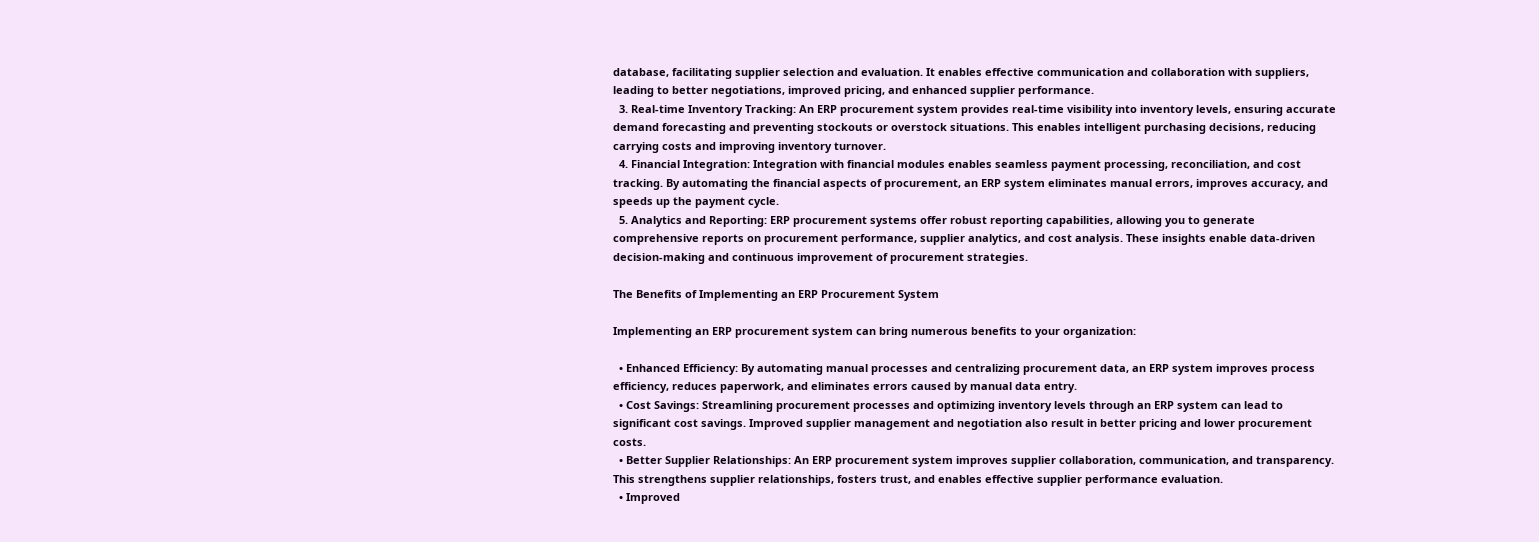database, facilitating supplier selection and evaluation. It enables effective communication and collaboration with suppliers, leading to better negotiations, improved pricing, and enhanced supplier performance.
  3. Real-time Inventory Tracking: An ERP procurement system provides real-time visibility into inventory levels, ensuring accurate demand forecasting and preventing stockouts or overstock situations. This enables intelligent purchasing decisions, reducing carrying costs and improving inventory turnover.
  4. Financial Integration: Integration with financial modules enables seamless payment processing, reconciliation, and cost tracking. By automating the financial aspects of procurement, an ERP system eliminates manual errors, improves accuracy, and speeds up the payment cycle.
  5. Analytics and Reporting: ERP procurement systems offer robust reporting capabilities, allowing you to generate comprehensive reports on procurement performance, supplier analytics, and cost analysis. These insights enable data-driven decision-making and continuous improvement of procurement strategies.

The Benefits of Implementing an ERP Procurement System

Implementing an ERP procurement system can bring numerous benefits to your organization:

  • Enhanced Efficiency: By automating manual processes and centralizing procurement data, an ERP system improves process efficiency, reduces paperwork, and eliminates errors caused by manual data entry.
  • Cost Savings: Streamlining procurement processes and optimizing inventory levels through an ERP system can lead to significant cost savings. Improved supplier management and negotiation also result in better pricing and lower procurement costs.
  • Better Supplier Relationships: An ERP procurement system improves supplier collaboration, communication, and transparency. This strengthens supplier relationships, fosters trust, and enables effective supplier performance evaluation.
  • Improved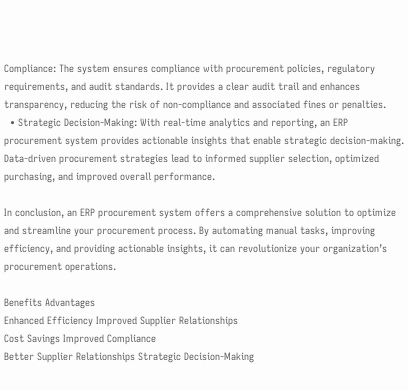Compliance: The system ensures compliance with procurement policies, regulatory requirements, and audit standards. It provides a clear audit trail and enhances transparency, reducing the risk of non-compliance and associated fines or penalties.
  • Strategic Decision-Making: With real-time analytics and reporting, an ERP procurement system provides actionable insights that enable strategic decision-making. Data-driven procurement strategies lead to informed supplier selection, optimized purchasing, and improved overall performance.

In conclusion, an ERP procurement system offers a comprehensive solution to optimize and streamline your procurement process. By automating manual tasks, improving efficiency, and providing actionable insights, it can revolutionize your organization’s procurement operations.

Benefits Advantages
Enhanced Efficiency Improved Supplier Relationships
Cost Savings Improved Compliance
Better Supplier Relationships Strategic Decision-Making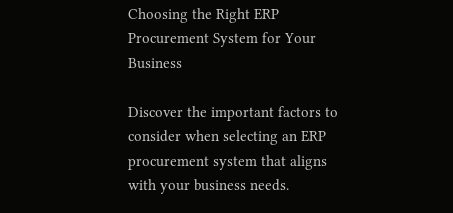Choosing the Right ERP Procurement System for Your Business

Discover the important factors to consider when selecting an ERP procurement system that aligns with your business needs.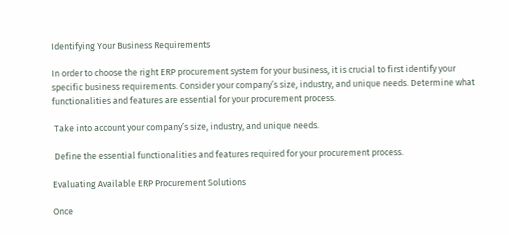Identifying Your Business Requirements

In order to choose the right ERP procurement system for your business, it is crucial to first identify your specific business requirements. Consider your company’s size, industry, and unique needs. Determine what functionalities and features are essential for your procurement process.

 Take into account your company’s size, industry, and unique needs.

 Define the essential functionalities and features required for your procurement process.

Evaluating Available ERP Procurement Solutions

Once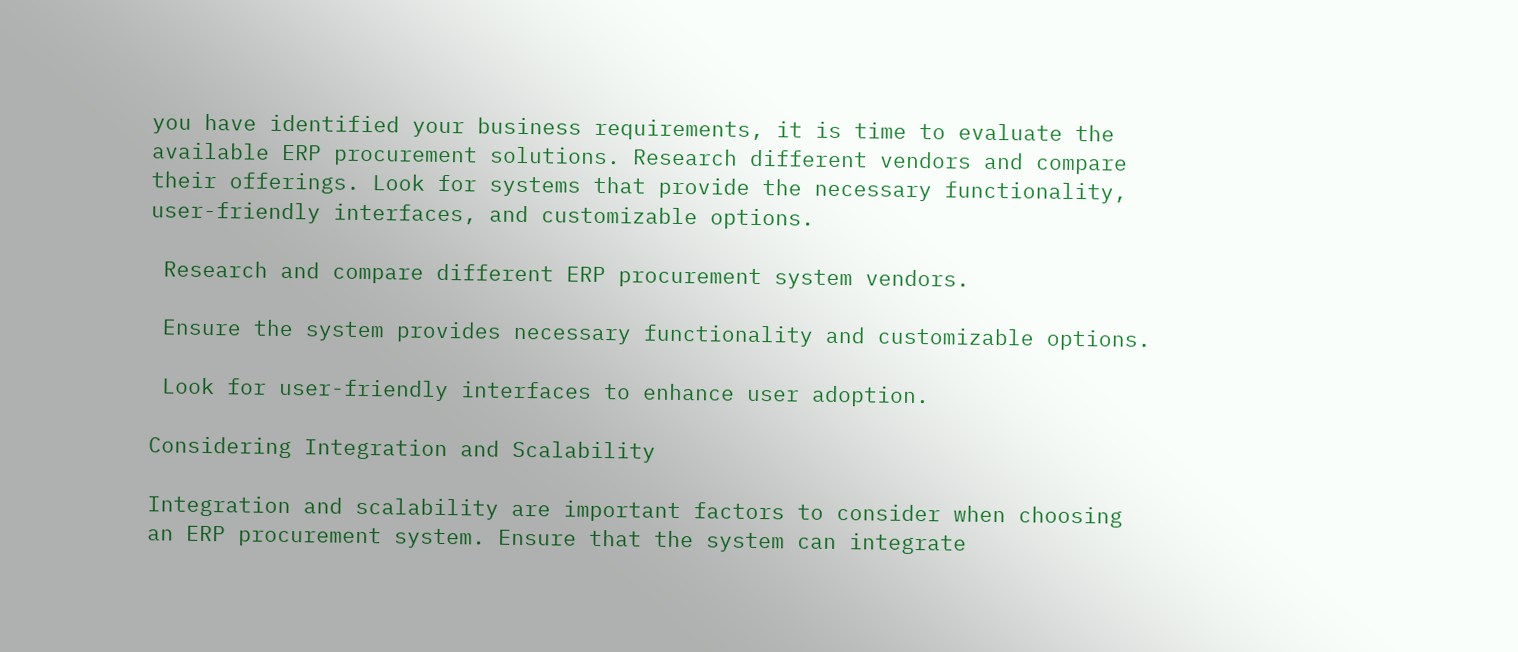you have identified your business requirements, it is time to evaluate the available ERP procurement solutions. Research different vendors and compare their offerings. Look for systems that provide the necessary functionality, user-friendly interfaces, and customizable options.

 Research and compare different ERP procurement system vendors.

 Ensure the system provides necessary functionality and customizable options.

 Look for user-friendly interfaces to enhance user adoption.

Considering Integration and Scalability

Integration and scalability are important factors to consider when choosing an ERP procurement system. Ensure that the system can integrate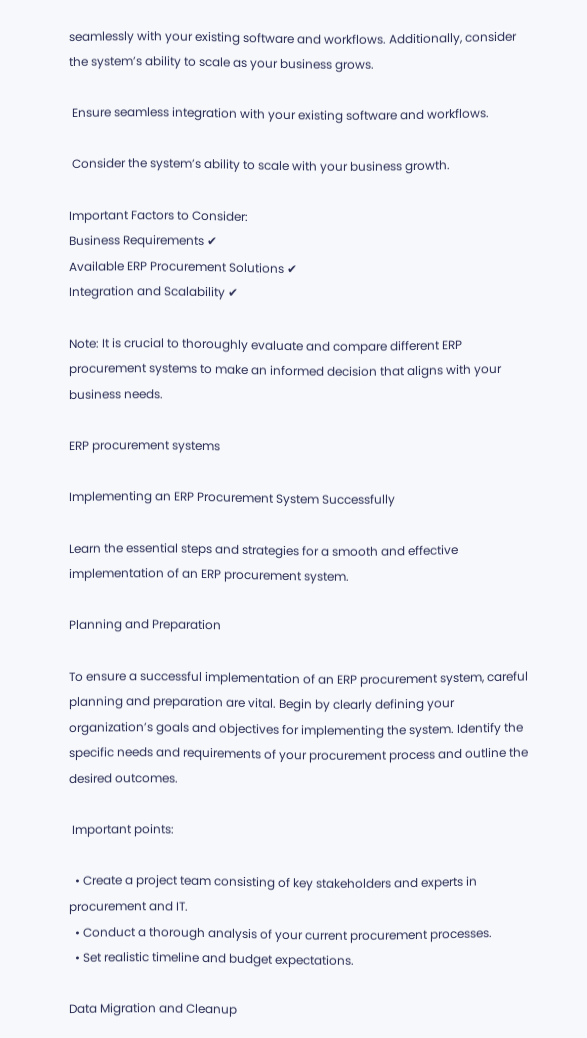seamlessly with your existing software and workflows. Additionally, consider the system’s ability to scale as your business grows.

 Ensure seamless integration with your existing software and workflows.

 Consider the system’s ability to scale with your business growth.

Important Factors to Consider:
Business Requirements ✔
Available ERP Procurement Solutions ✔
Integration and Scalability ✔

Note: It is crucial to thoroughly evaluate and compare different ERP procurement systems to make an informed decision that aligns with your business needs.

ERP procurement systems

Implementing an ERP Procurement System Successfully

Learn the essential steps and strategies for a smooth and effective implementation of an ERP procurement system.

Planning and Preparation

To ensure a successful implementation of an ERP procurement system, careful planning and preparation are vital. Begin by clearly defining your organization’s goals and objectives for implementing the system. Identify the specific needs and requirements of your procurement process and outline the desired outcomes.

 Important points:

  • Create a project team consisting of key stakeholders and experts in procurement and IT.
  • Conduct a thorough analysis of your current procurement processes.
  • Set realistic timeline and budget expectations.

Data Migration and Cleanup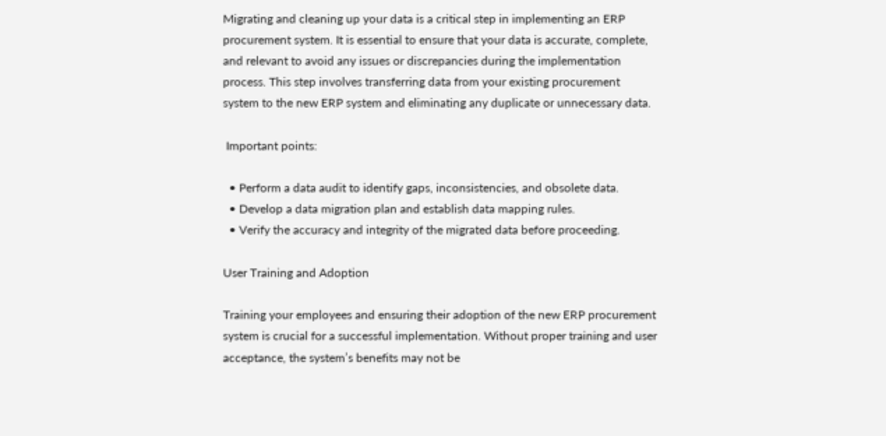Migrating and cleaning up your data is a critical step in implementing an ERP procurement system. It is essential to ensure that your data is accurate, complete, and relevant to avoid any issues or discrepancies during the implementation process. This step involves transferring data from your existing procurement system to the new ERP system and eliminating any duplicate or unnecessary data.

 Important points:

  • Perform a data audit to identify gaps, inconsistencies, and obsolete data.
  • Develop a data migration plan and establish data mapping rules.
  • Verify the accuracy and integrity of the migrated data before proceeding.

User Training and Adoption

Training your employees and ensuring their adoption of the new ERP procurement system is crucial for a successful implementation. Without proper training and user acceptance, the system’s benefits may not be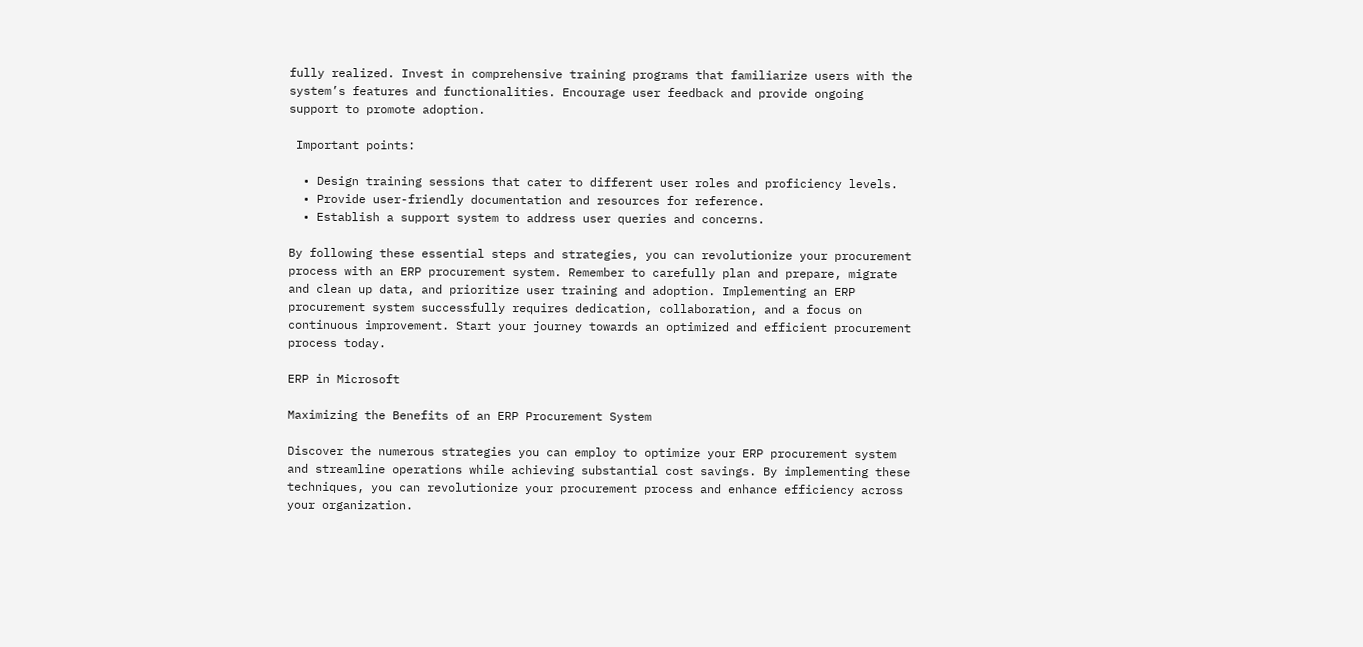fully realized. Invest in comprehensive training programs that familiarize users with the system’s features and functionalities. Encourage user feedback and provide ongoing support to promote adoption.

 Important points:

  • Design training sessions that cater to different user roles and proficiency levels.
  • Provide user-friendly documentation and resources for reference.
  • Establish a support system to address user queries and concerns.

By following these essential steps and strategies, you can revolutionize your procurement process with an ERP procurement system. Remember to carefully plan and prepare, migrate and clean up data, and prioritize user training and adoption. Implementing an ERP procurement system successfully requires dedication, collaboration, and a focus on continuous improvement. Start your journey towards an optimized and efficient procurement process today.

ERP in Microsoft

Maximizing the Benefits of an ERP Procurement System

Discover the numerous strategies you can employ to optimize your ERP procurement system and streamline operations while achieving substantial cost savings. By implementing these techniques, you can revolutionize your procurement process and enhance efficiency across your organization.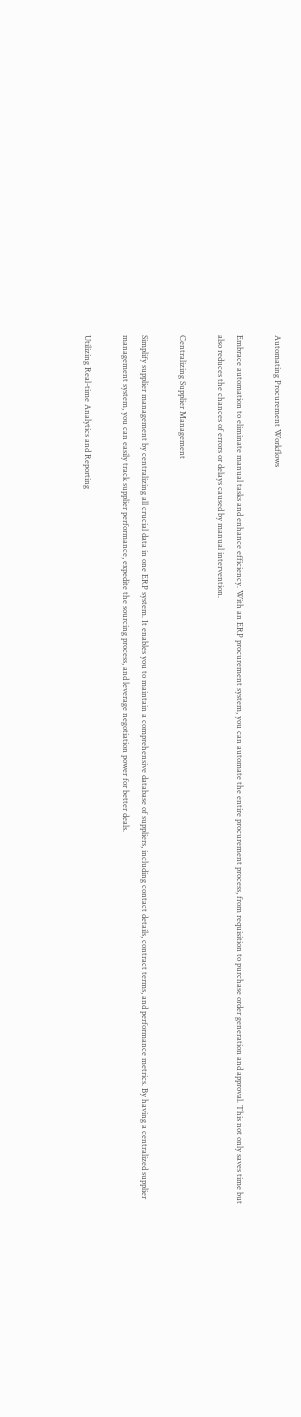Automating Procurement Workflows

Embrace automation to eliminate manual tasks and enhance efficiency. With an ERP procurement system, you can automate the entire procurement process, from requisition to purchase order generation and approval. This not only saves time but also reduces the chances of errors or delays caused by manual intervention.

Centralizing Supplier Management

Simplify supplier management by centralizing all crucial data in one ERP system. It enables you to maintain a comprehensive database of suppliers, including contact details, contract terms, and performance metrics. By having a centralized supplier management system, you can easily track supplier performance, expedite the sourcing process, and leverage negotiation power for better deals.

Utilizing Real-time Analytics and Reporting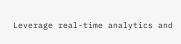Leverage real-time analytics and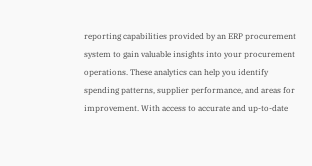reporting capabilities provided by an ERP procurement system to gain valuable insights into your procurement operations. These analytics can help you identify spending patterns, supplier performance, and areas for improvement. With access to accurate and up-to-date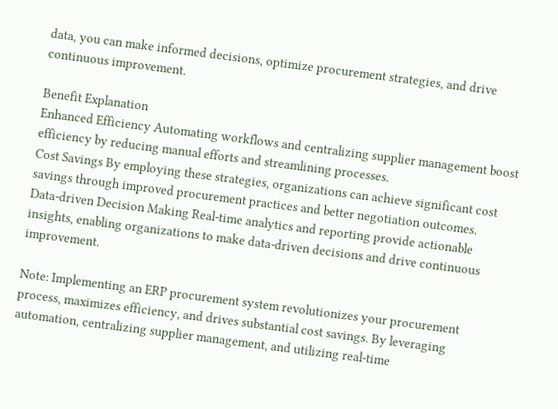data, you can make informed decisions, optimize procurement strategies, and drive continuous improvement.

Benefit Explanation
Enhanced Efficiency Automating workflows and centralizing supplier management boost efficiency by reducing manual efforts and streamlining processes.
Cost Savings By employing these strategies, organizations can achieve significant cost savings through improved procurement practices and better negotiation outcomes.
Data-driven Decision Making Real-time analytics and reporting provide actionable insights, enabling organizations to make data-driven decisions and drive continuous improvement.

Note: Implementing an ERP procurement system revolutionizes your procurement process, maximizes efficiency, and drives substantial cost savings. By leveraging automation, centralizing supplier management, and utilizing real-time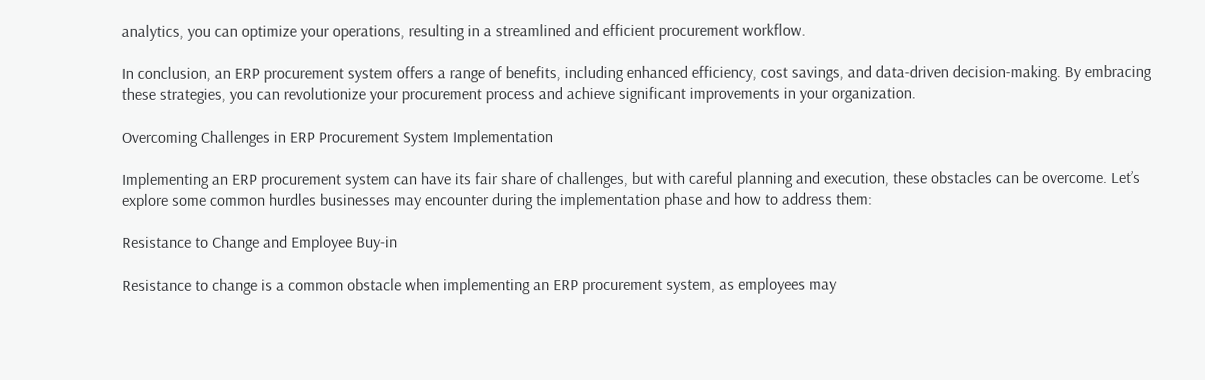analytics, you can optimize your operations, resulting in a streamlined and efficient procurement workflow.

In conclusion, an ERP procurement system offers a range of benefits, including enhanced efficiency, cost savings, and data-driven decision-making. By embracing these strategies, you can revolutionize your procurement process and achieve significant improvements in your organization.

Overcoming Challenges in ERP Procurement System Implementation

Implementing an ERP procurement system can have its fair share of challenges, but with careful planning and execution, these obstacles can be overcome. Let’s explore some common hurdles businesses may encounter during the implementation phase and how to address them:

Resistance to Change and Employee Buy-in

Resistance to change is a common obstacle when implementing an ERP procurement system, as employees may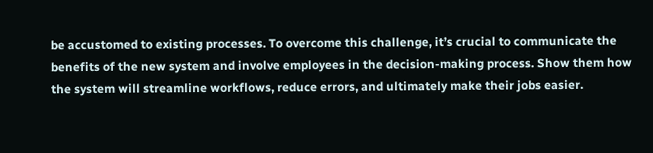be accustomed to existing processes. To overcome this challenge, it’s crucial to communicate the benefits of the new system and involve employees in the decision-making process. Show them how the system will streamline workflows, reduce errors, and ultimately make their jobs easier.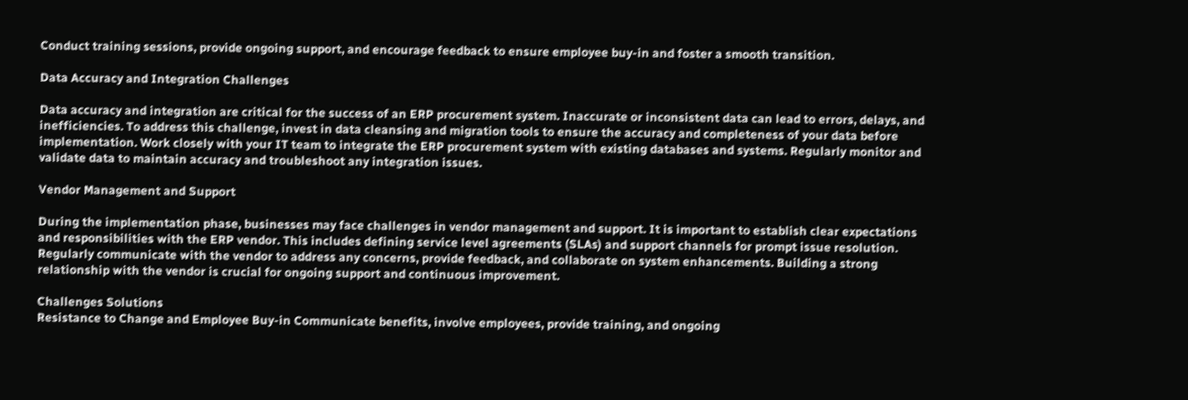Conduct training sessions, provide ongoing support, and encourage feedback to ensure employee buy-in and foster a smooth transition.

Data Accuracy and Integration Challenges

Data accuracy and integration are critical for the success of an ERP procurement system. Inaccurate or inconsistent data can lead to errors, delays, and inefficiencies. To address this challenge, invest in data cleansing and migration tools to ensure the accuracy and completeness of your data before implementation. Work closely with your IT team to integrate the ERP procurement system with existing databases and systems. Regularly monitor and validate data to maintain accuracy and troubleshoot any integration issues.

Vendor Management and Support

During the implementation phase, businesses may face challenges in vendor management and support. It is important to establish clear expectations and responsibilities with the ERP vendor. This includes defining service level agreements (SLAs) and support channels for prompt issue resolution. Regularly communicate with the vendor to address any concerns, provide feedback, and collaborate on system enhancements. Building a strong relationship with the vendor is crucial for ongoing support and continuous improvement.

Challenges Solutions
Resistance to Change and Employee Buy-in Communicate benefits, involve employees, provide training, and ongoing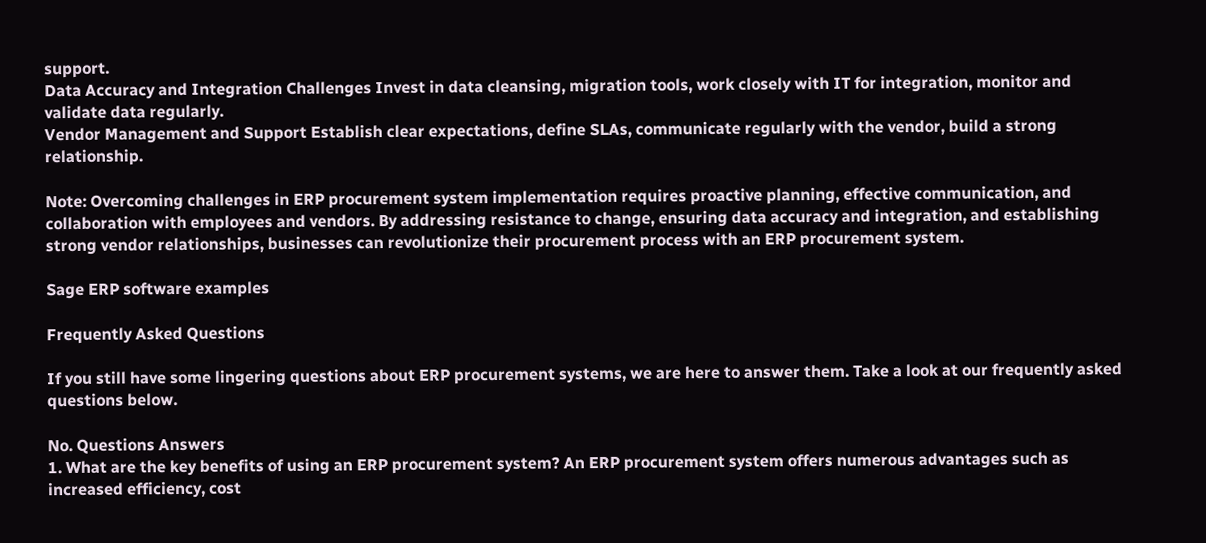support.
Data Accuracy and Integration Challenges Invest in data cleansing, migration tools, work closely with IT for integration, monitor and validate data regularly.
Vendor Management and Support Establish clear expectations, define SLAs, communicate regularly with the vendor, build a strong relationship.

Note: Overcoming challenges in ERP procurement system implementation requires proactive planning, effective communication, and collaboration with employees and vendors. By addressing resistance to change, ensuring data accuracy and integration, and establishing strong vendor relationships, businesses can revolutionize their procurement process with an ERP procurement system.

Sage ERP software examples

Frequently Asked Questions

If you still have some lingering questions about ERP procurement systems, we are here to answer them. Take a look at our frequently asked questions below.

No. Questions Answers
1. What are the key benefits of using an ERP procurement system? An ERP procurement system offers numerous advantages such as increased efficiency, cost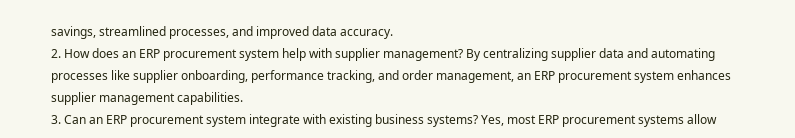savings, streamlined processes, and improved data accuracy.
2. How does an ERP procurement system help with supplier management? By centralizing supplier data and automating processes like supplier onboarding, performance tracking, and order management, an ERP procurement system enhances supplier management capabilities.
3. Can an ERP procurement system integrate with existing business systems? Yes, most ERP procurement systems allow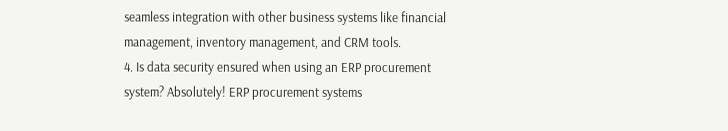seamless integration with other business systems like financial management, inventory management, and CRM tools.
4. Is data security ensured when using an ERP procurement system? Absolutely! ERP procurement systems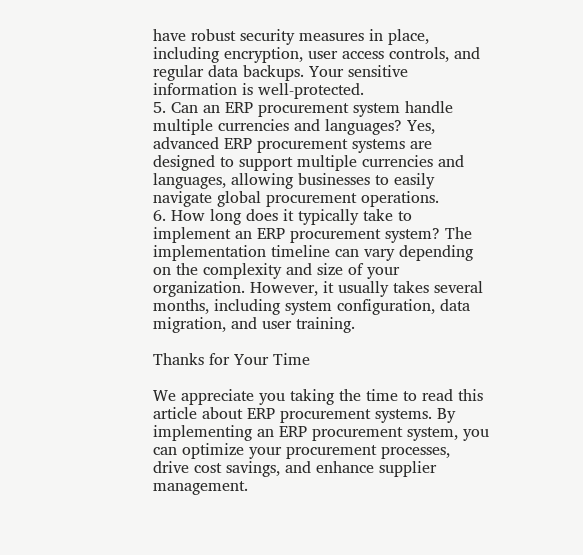have robust security measures in place, including encryption, user access controls, and regular data backups. Your sensitive information is well-protected.
5. Can an ERP procurement system handle multiple currencies and languages? Yes, advanced ERP procurement systems are designed to support multiple currencies and languages, allowing businesses to easily navigate global procurement operations.
6. How long does it typically take to implement an ERP procurement system? The implementation timeline can vary depending on the complexity and size of your organization. However, it usually takes several months, including system configuration, data migration, and user training.

Thanks for Your Time

We appreciate you taking the time to read this article about ERP procurement systems. By implementing an ERP procurement system, you can optimize your procurement processes, drive cost savings, and enhance supplier management.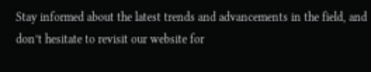Stay informed about the latest trends and advancements in the field, and don’t hesitate to revisit our website for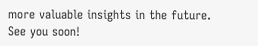more valuable insights in the future. See you soon!